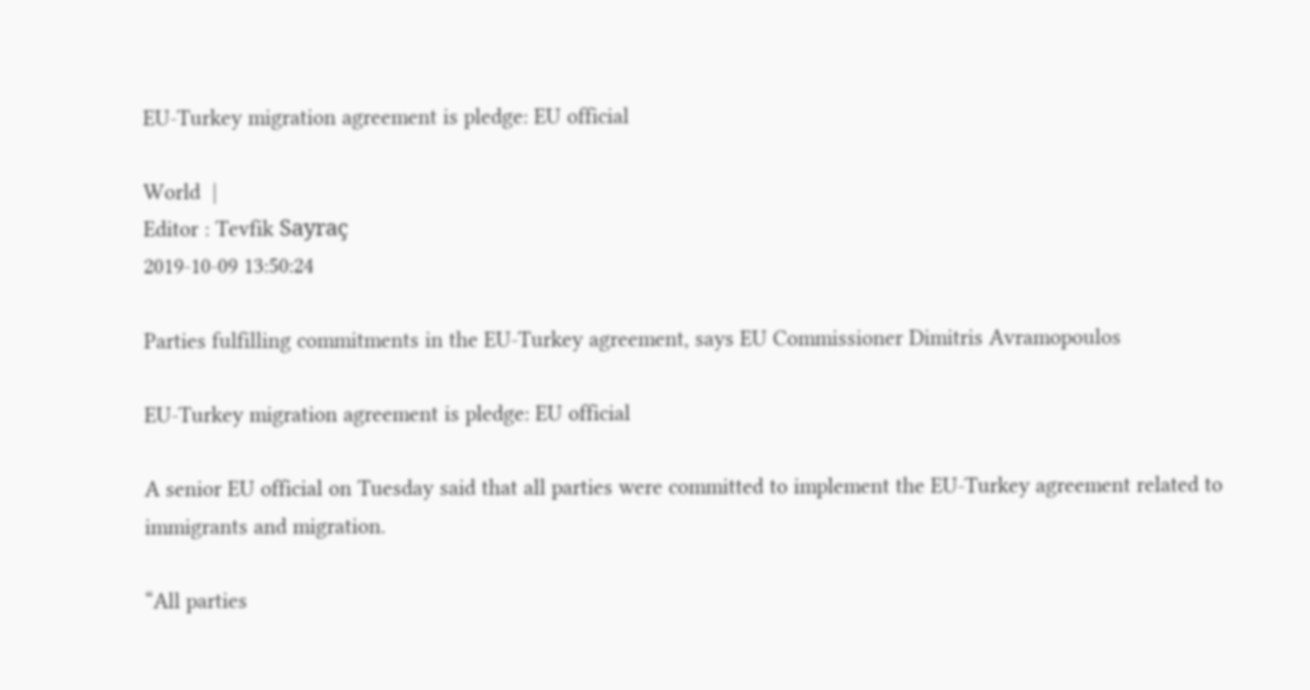EU-Turkey migration agreement is pledge: EU official

World  |
Editor : Tevfik Sayraç
2019-10-09 13:50:24

Parties fulfilling commitments in the EU-Turkey agreement, says EU Commissioner Dimitris Avramopoulos

EU-Turkey migration agreement is pledge: EU official

A senior EU official on Tuesday said that all parties were committed to implement the EU-Turkey agreement related to immigrants and migration.

“All parties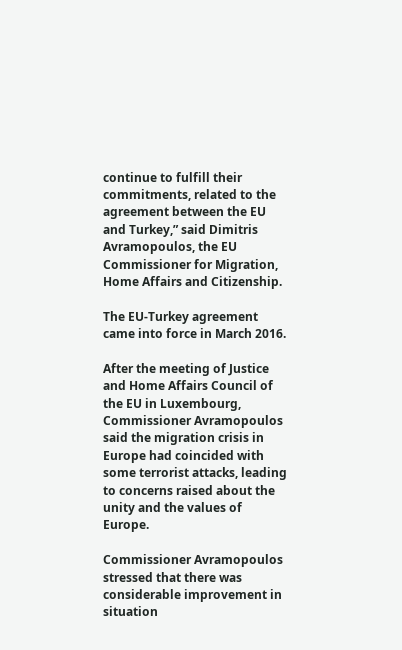continue to fulfill their commitments, related to the agreement between the EU and Turkey,” said Dimitris Avramopoulos, the EU Commissioner for Migration, Home Affairs and Citizenship.

The EU-Turkey agreement came into force in March 2016.

After the meeting of Justice and Home Affairs Council of the EU in Luxembourg, Commissioner Avramopoulos said the migration crisis in Europe had coincided with some terrorist attacks, leading to concerns raised about the unity and the values of Europe.

Commissioner Avramopoulos stressed that there was considerable improvement in situation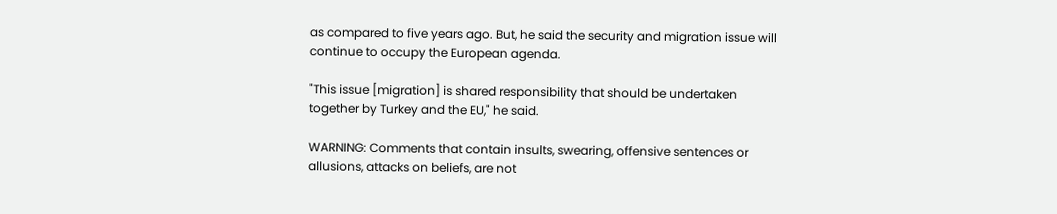as compared to five years ago. But, he said the security and migration issue will continue to occupy the European agenda.

"This issue [migration] is shared responsibility that should be undertaken together by Turkey and the EU," he said.

WARNING: Comments that contain insults, swearing, offensive sentences or allusions, attacks on beliefs, are not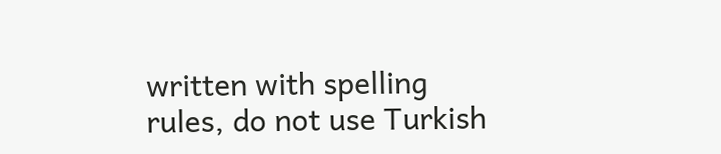written with spelling rules, do not use Turkish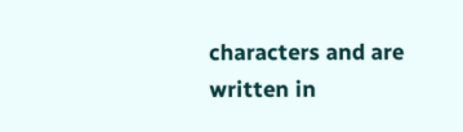characters and are written in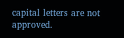capital letters are not approved.